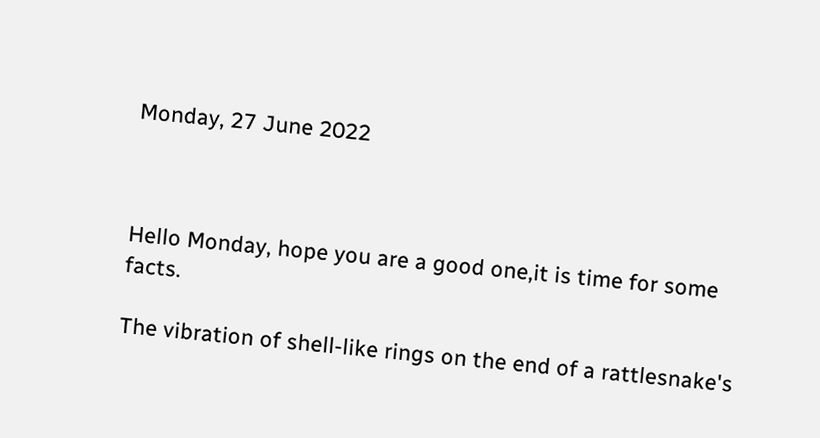Monday, 27 June 2022



Hello Monday, hope you are a good one,it is time for some facts.

The vibration of shell-like rings on the end of a rattlesnake's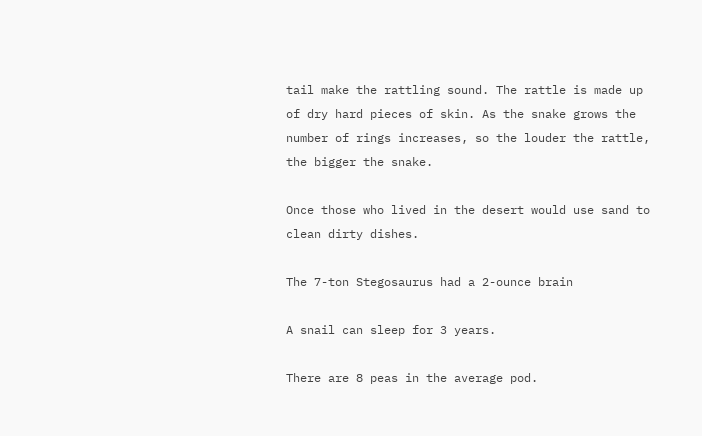tail make the rattling sound. The rattle is made up of dry hard pieces of skin. As the snake grows the number of rings increases, so the louder the rattle, the bigger the snake.

Once those who lived in the desert would use sand to clean dirty dishes.

The 7-ton Stegosaurus had a 2-ounce brain

A snail can sleep for 3 years.

There are 8 peas in the average pod.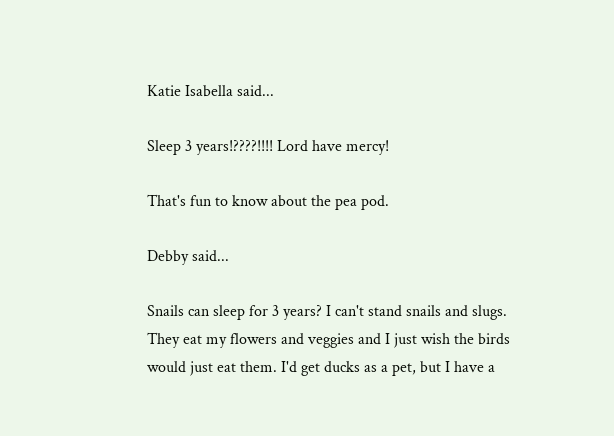Katie Isabella said...

Sleep 3 years!????!!!! Lord have mercy!

That's fun to know about the pea pod.

Debby said...

Snails can sleep for 3 years? I can't stand snails and slugs. They eat my flowers and veggies and I just wish the birds would just eat them. I'd get ducks as a pet, but I have a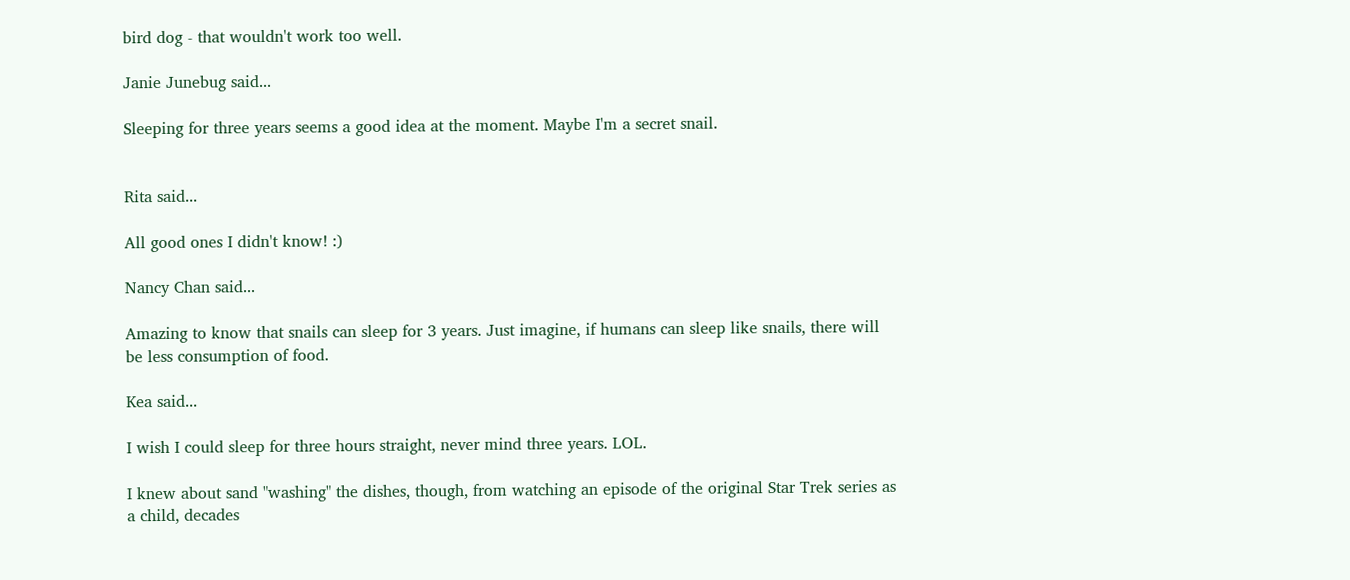bird dog - that wouldn't work too well.

Janie Junebug said...

Sleeping for three years seems a good idea at the moment. Maybe I'm a secret snail.


Rita said...

All good ones I didn't know! :)

Nancy Chan said...

Amazing to know that snails can sleep for 3 years. Just imagine, if humans can sleep like snails, there will be less consumption of food.

Kea said...

I wish I could sleep for three hours straight, never mind three years. LOL.

I knew about sand "washing" the dishes, though, from watching an episode of the original Star Trek series as a child, decades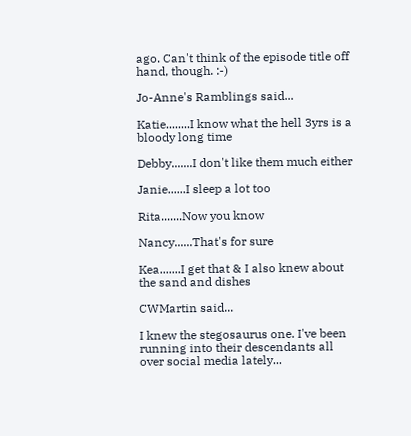ago. Can't think of the episode title off hand, though. :-)

Jo-Anne's Ramblings said...

Katie........I know what the hell 3yrs is a bloody long time

Debby.......I don't like them much either

Janie......I sleep a lot too

Rita.......Now you know

Nancy......That's for sure

Kea.......I get that & I also knew about the sand and dishes

CWMartin said...

I knew the stegosaurus one. I've been running into their descendants all over social media lately...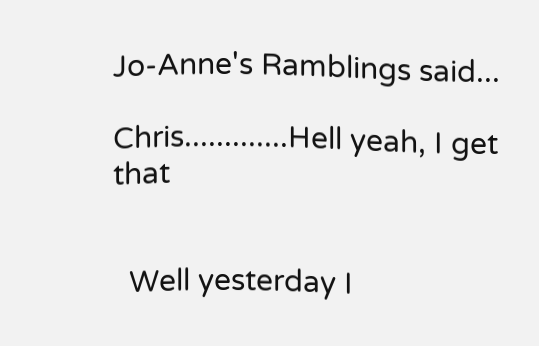Jo-Anne's Ramblings said...

Chris.............Hell yeah, I get that


  Well yesterday I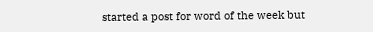started a post for word of the week but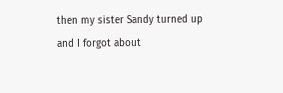then my sister Sandy turned up and I forgot about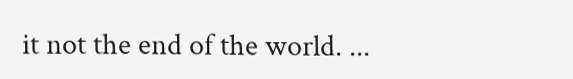it not the end of the world. ...